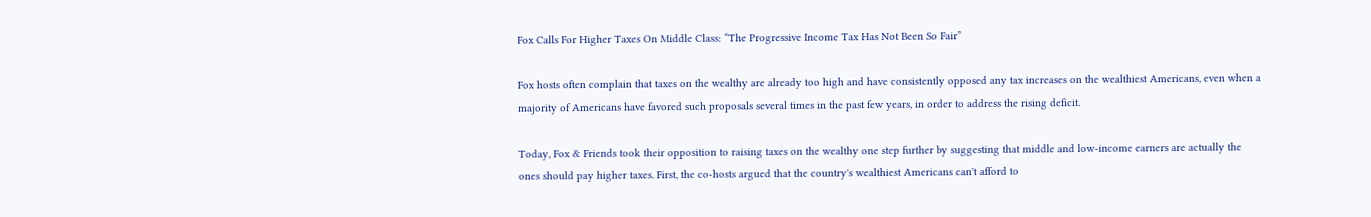Fox Calls For Higher Taxes On Middle Class: “The Progressive Income Tax Has Not Been So Fair”

Fox hosts often complain that taxes on the wealthy are already too high and have consistently opposed any tax increases on the wealthiest Americans, even when a majority of Americans have favored such proposals several times in the past few years, in order to address the rising deficit.

Today, Fox & Friends took their opposition to raising taxes on the wealthy one step further by suggesting that middle and low-income earners are actually the ones should pay higher taxes. First, the co-hosts argued that the country's wealthiest Americans can't afford to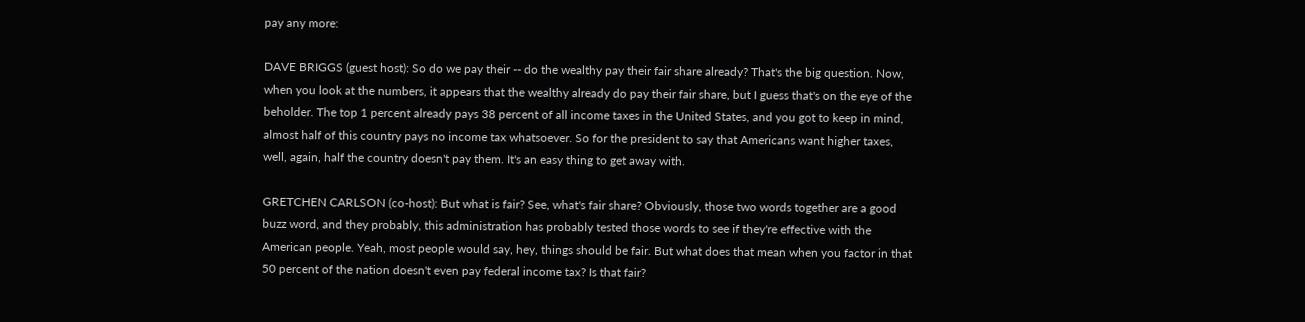pay any more:

DAVE BRIGGS (guest host): So do we pay their -- do the wealthy pay their fair share already? That's the big question. Now, when you look at the numbers, it appears that the wealthy already do pay their fair share, but I guess that's on the eye of the beholder. The top 1 percent already pays 38 percent of all income taxes in the United States, and you got to keep in mind, almost half of this country pays no income tax whatsoever. So for the president to say that Americans want higher taxes, well, again, half the country doesn't pay them. It's an easy thing to get away with.

GRETCHEN CARLSON (co-host): But what is fair? See, what's fair share? Obviously, those two words together are a good buzz word, and they probably, this administration has probably tested those words to see if they're effective with the American people. Yeah, most people would say, hey, things should be fair. But what does that mean when you factor in that 50 percent of the nation doesn't even pay federal income tax? Is that fair?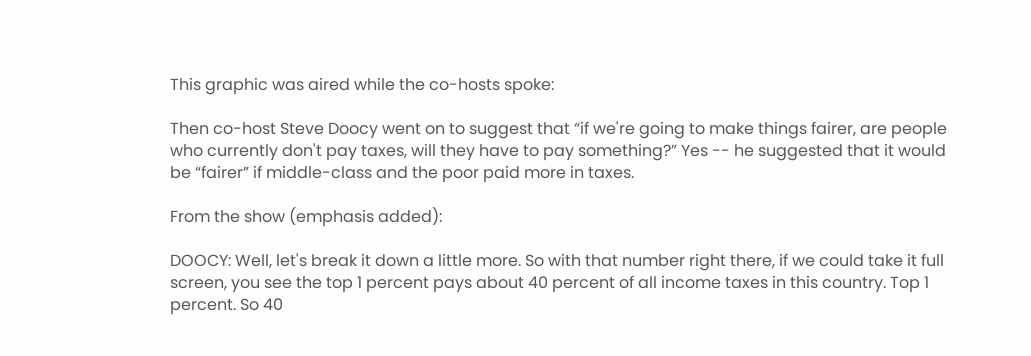This graphic was aired while the co-hosts spoke:

Then co-host Steve Doocy went on to suggest that “if we're going to make things fairer, are people who currently don't pay taxes, will they have to pay something?” Yes -- he suggested that it would be “fairer” if middle-class and the poor paid more in taxes.

From the show (emphasis added):

DOOCY: Well, let's break it down a little more. So with that number right there, if we could take it full screen, you see the top 1 percent pays about 40 percent of all income taxes in this country. Top 1 percent. So 40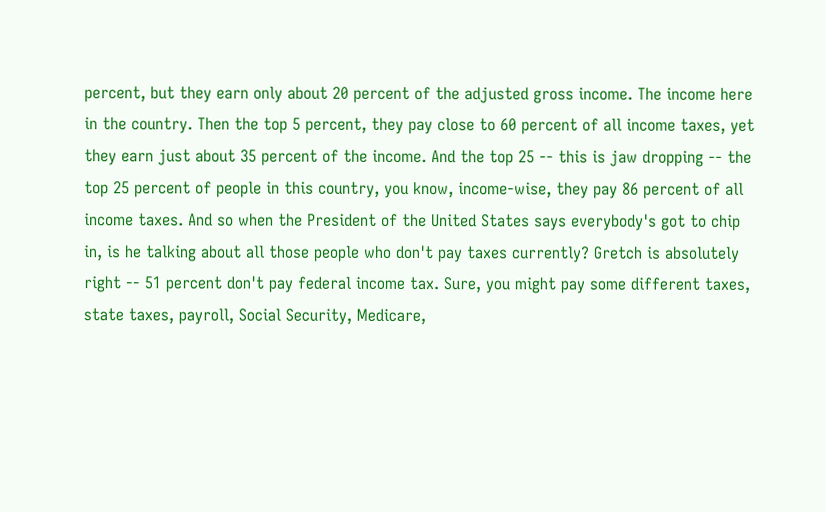percent, but they earn only about 20 percent of the adjusted gross income. The income here in the country. Then the top 5 percent, they pay close to 60 percent of all income taxes, yet they earn just about 35 percent of the income. And the top 25 -- this is jaw dropping -- the top 25 percent of people in this country, you know, income-wise, they pay 86 percent of all income taxes. And so when the President of the United States says everybody's got to chip in, is he talking about all those people who don't pay taxes currently? Gretch is absolutely right -- 51 percent don't pay federal income tax. Sure, you might pay some different taxes, state taxes, payroll, Social Security, Medicare,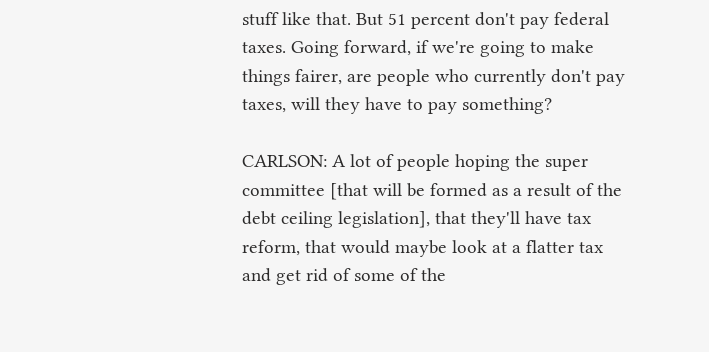stuff like that. But 51 percent don't pay federal taxes. Going forward, if we're going to make things fairer, are people who currently don't pay taxes, will they have to pay something?

CARLSON: A lot of people hoping the super committee [that will be formed as a result of the debt ceiling legislation], that they'll have tax reform, that would maybe look at a flatter tax and get rid of some of the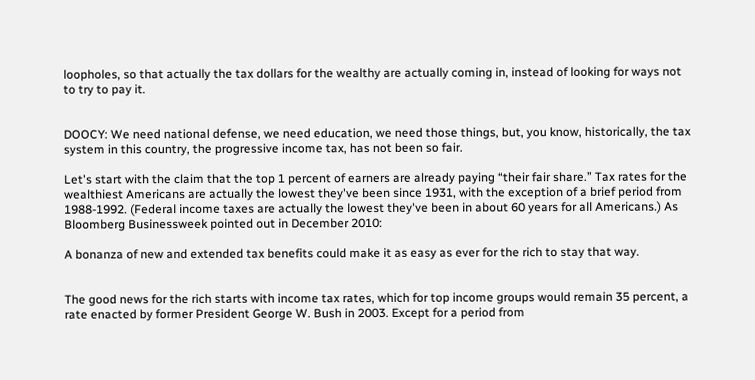loopholes, so that actually the tax dollars for the wealthy are actually coming in, instead of looking for ways not to try to pay it.


DOOCY: We need national defense, we need education, we need those things, but, you know, historically, the tax system in this country, the progressive income tax, has not been so fair.

Let's start with the claim that the top 1 percent of earners are already paying “their fair share.” Tax rates for the wealthiest Americans are actually the lowest they've been since 1931, with the exception of a brief period from 1988-1992. (Federal income taxes are actually the lowest they've been in about 60 years for all Americans.) As Bloomberg Businessweek pointed out in December 2010:

A bonanza of new and extended tax benefits could make it as easy as ever for the rich to stay that way.


The good news for the rich starts with income tax rates, which for top income groups would remain 35 percent, a rate enacted by former President George W. Bush in 2003. Except for a period from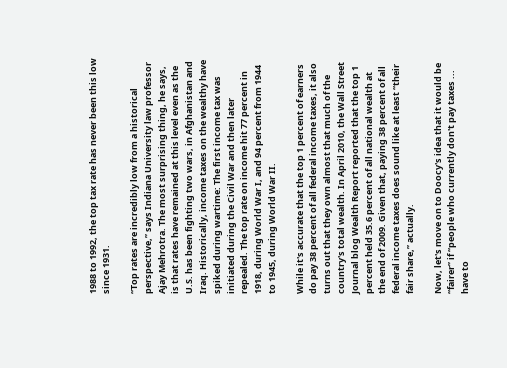1988 to 1992, the top tax rate has never been this low since 1931.

“Top rates are incredibly low from a historical perspective,” says Indiana University law professor Ajay Mehrotra. The most surprising thing, he says, is that rates have remained at this level even as the U.S. has been fighting two wars, in Afghanistan and Iraq. Historically, income taxes on the wealthy have spiked during wartime: The first income tax was initiated during the Civil War and then later repealed. The top rate on income hit 77 percent in 1918, during World War I, and 94 percent from 1944 to 1945, during World War II.

While it's accurate that the top 1 percent of earners do pay 38 percent of all federal income taxes, it also turns out that they own almost that much of the country's total wealth. In April 2010, the Wall Street Journal blog Wealth Report reported that the top 1 percent held 35.6 percent of all national wealth at the end of 2009. Given that, paying 38 percent of all federal income taxes does sound like at least “their fair share,” actually.

Now, let's move on to Doocy's idea that it would be “fairer” if “people who currently don't pay taxes ... have to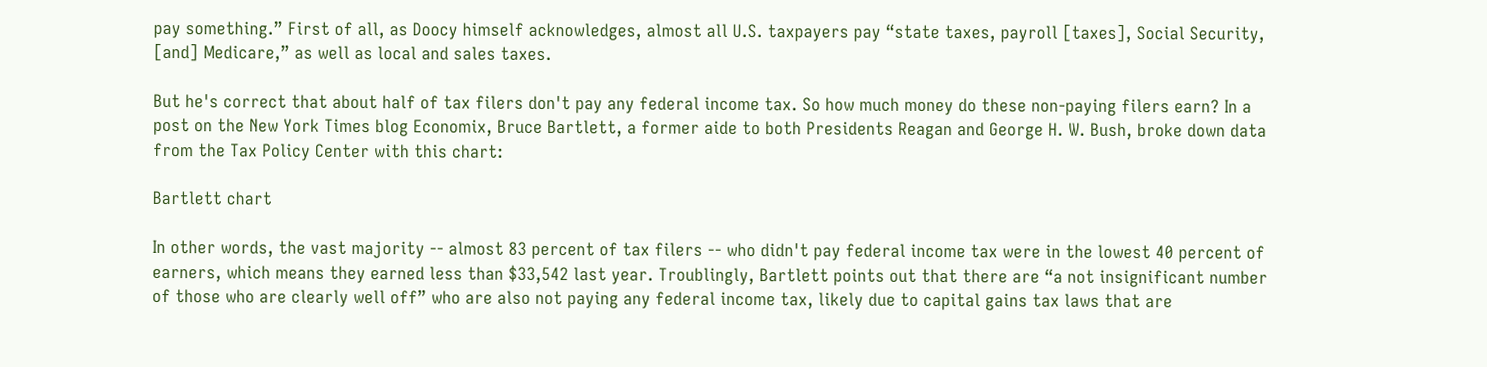pay something.” First of all, as Doocy himself acknowledges, almost all U.S. taxpayers pay “state taxes, payroll [taxes], Social Security, [and] Medicare,” as well as local and sales taxes.

But he's correct that about half of tax filers don't pay any federal income tax. So how much money do these non-paying filers earn? In a post on the New York Times blog Economix, Bruce Bartlett, a former aide to both Presidents Reagan and George H. W. Bush, broke down data from the Tax Policy Center with this chart:

Bartlett chart

In other words, the vast majority -- almost 83 percent of tax filers -- who didn't pay federal income tax were in the lowest 40 percent of earners, which means they earned less than $33,542 last year. Troublingly, Bartlett points out that there are “a not insignificant number of those who are clearly well off” who are also not paying any federal income tax, likely due to capital gains tax laws that are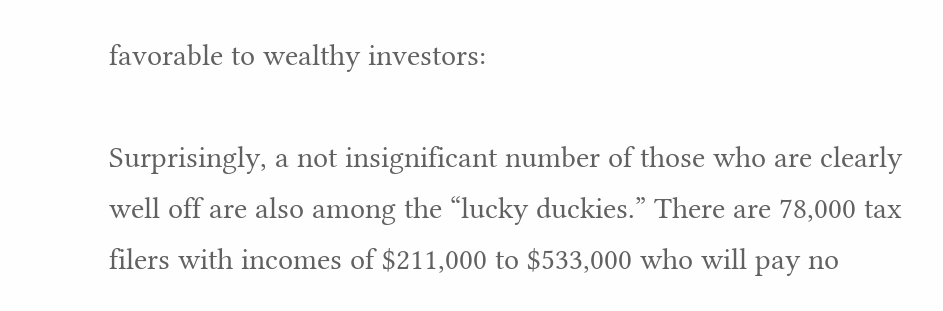favorable to wealthy investors:

Surprisingly, a not insignificant number of those who are clearly well off are also among the “lucky duckies.” There are 78,000 tax filers with incomes of $211,000 to $533,000 who will pay no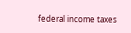federal income taxes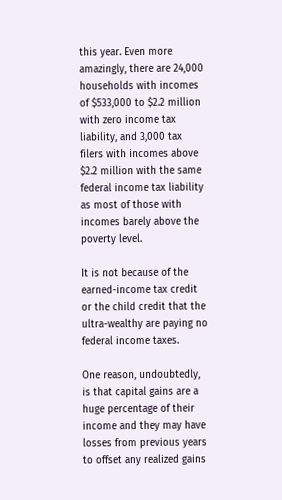this year. Even more amazingly, there are 24,000 households with incomes of $533,000 to $2.2 million with zero income tax liability, and 3,000 tax filers with incomes above $2.2 million with the same federal income tax liability as most of those with incomes barely above the poverty level.

It is not because of the earned-income tax credit or the child credit that the ultra-wealthy are paying no federal income taxes.

One reason, undoubtedly, is that capital gains are a huge percentage of their income and they may have losses from previous years to offset any realized gains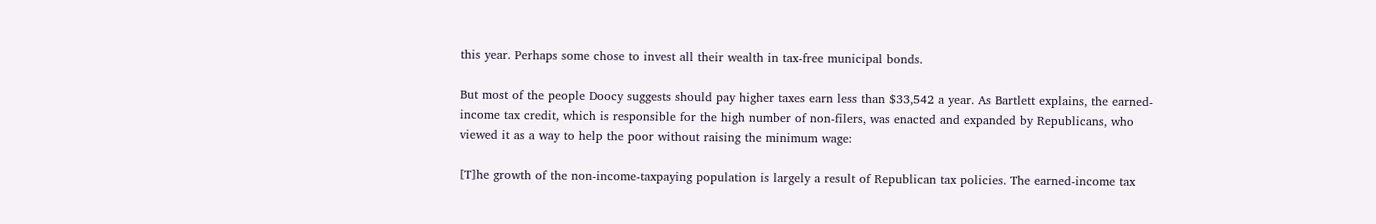this year. Perhaps some chose to invest all their wealth in tax-free municipal bonds.

But most of the people Doocy suggests should pay higher taxes earn less than $33,542 a year. As Bartlett explains, the earned-income tax credit, which is responsible for the high number of non-filers, was enacted and expanded by Republicans, who viewed it as a way to help the poor without raising the minimum wage:

[T]he growth of the non-income-taxpaying population is largely a result of Republican tax policies. The earned-income tax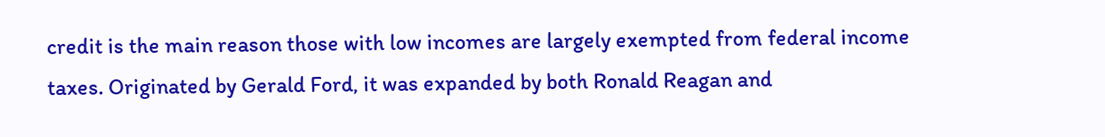credit is the main reason those with low incomes are largely exempted from federal income taxes. Originated by Gerald Ford, it was expanded by both Ronald Reagan and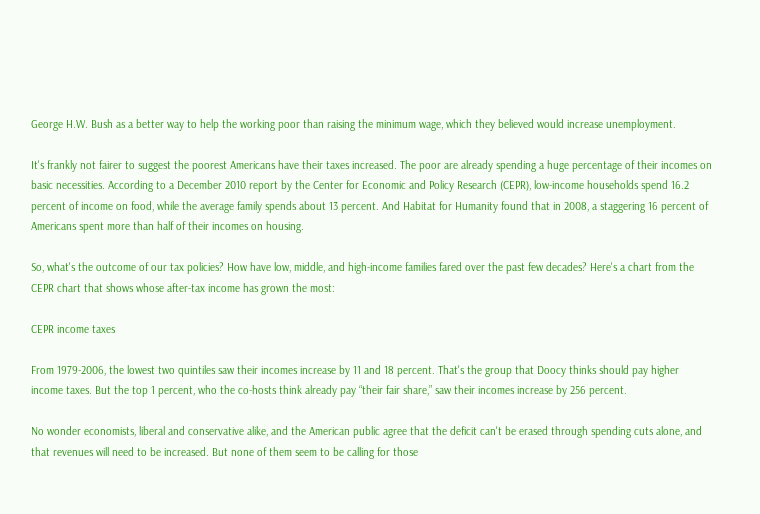George H.W. Bush as a better way to help the working poor than raising the minimum wage, which they believed would increase unemployment.

It's frankly not fairer to suggest the poorest Americans have their taxes increased. The poor are already spending a huge percentage of their incomes on basic necessities. According to a December 2010 report by the Center for Economic and Policy Research (CEPR), low-income households spend 16.2 percent of income on food, while the average family spends about 13 percent. And Habitat for Humanity found that in 2008, a staggering 16 percent of Americans spent more than half of their incomes on housing.

So, what's the outcome of our tax policies? How have low, middle, and high-income families fared over the past few decades? Here's a chart from the CEPR chart that shows whose after-tax income has grown the most:

CEPR income taxes

From 1979-2006, the lowest two quintiles saw their incomes increase by 11 and 18 percent. That's the group that Doocy thinks should pay higher income taxes. But the top 1 percent, who the co-hosts think already pay “their fair share,” saw their incomes increase by 256 percent.

No wonder economists, liberal and conservative alike, and the American public agree that the deficit can't be erased through spending cuts alone, and that revenues will need to be increased. But none of them seem to be calling for those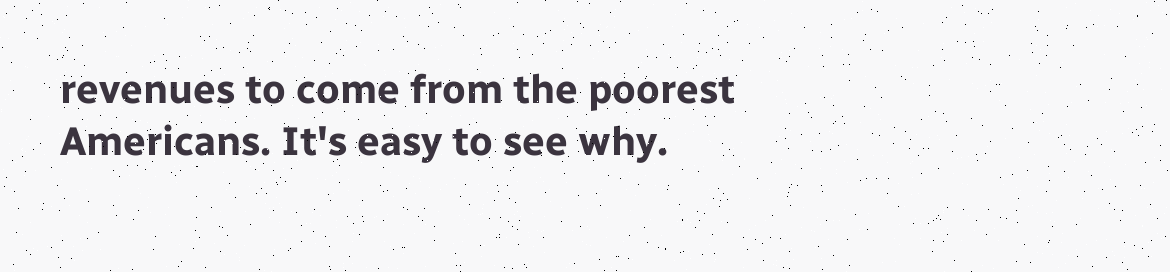revenues to come from the poorest Americans. It's easy to see why.